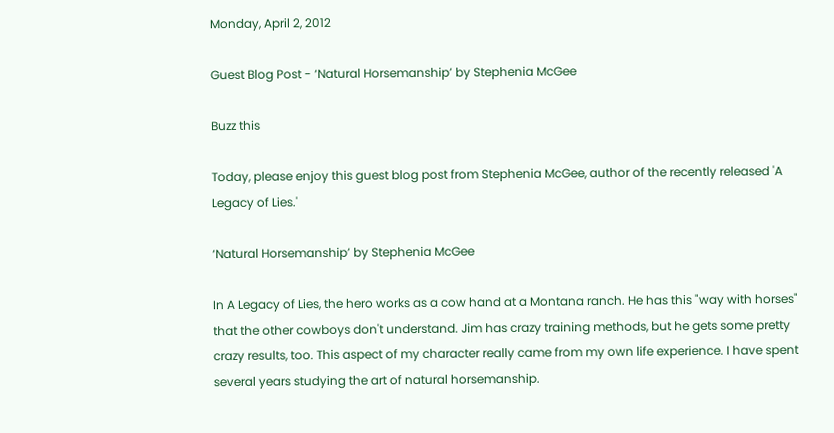Monday, April 2, 2012

Guest Blog Post - ‘Natural Horsemanship’ by Stephenia McGee

Buzz this

Today, please enjoy this guest blog post from Stephenia McGee, author of the recently released 'A Legacy of Lies.'

‘Natural Horsemanship’ by Stephenia McGee

In A Legacy of Lies, the hero works as a cow hand at a Montana ranch. He has this "way with horses" that the other cowboys don't understand. Jim has crazy training methods, but he gets some pretty crazy results, too. This aspect of my character really came from my own life experience. I have spent several years studying the art of natural horsemanship.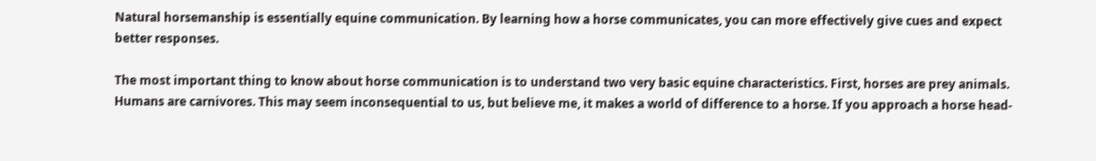Natural horsemanship is essentially equine communication. By learning how a horse communicates, you can more effectively give cues and expect better responses.

The most important thing to know about horse communication is to understand two very basic equine characteristics. First, horses are prey animals. Humans are carnivores. This may seem inconsequential to us, but believe me, it makes a world of difference to a horse. If you approach a horse head-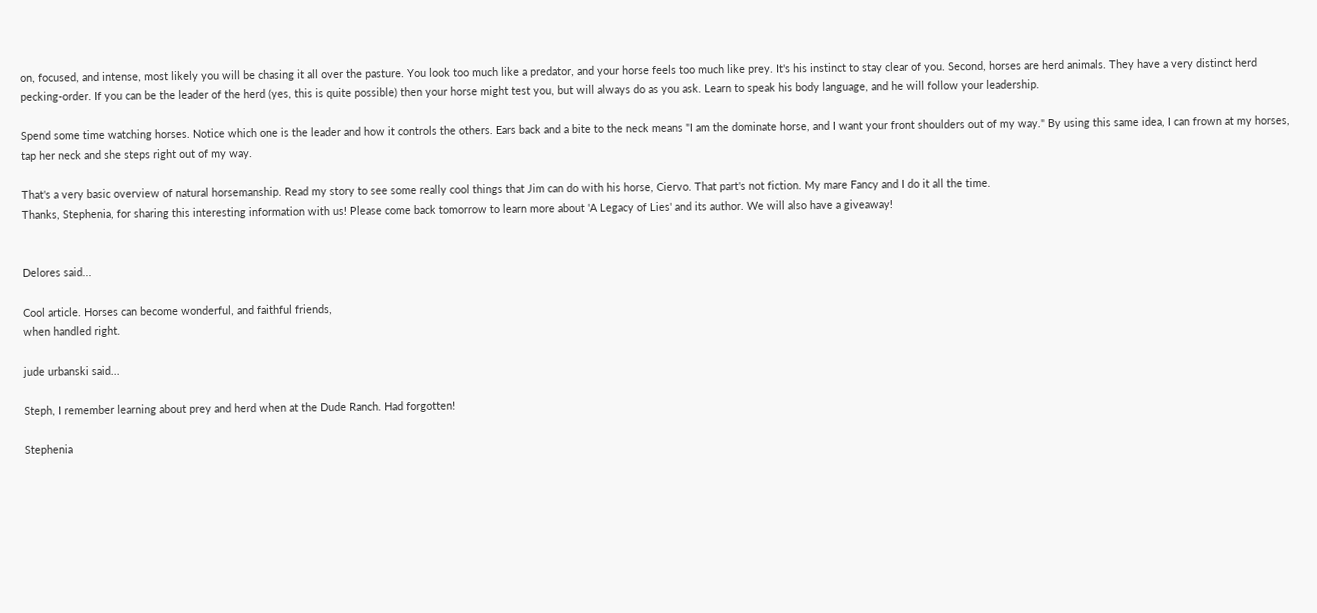on, focused, and intense, most likely you will be chasing it all over the pasture. You look too much like a predator, and your horse feels too much like prey. It's his instinct to stay clear of you. Second, horses are herd animals. They have a very distinct herd pecking-order. If you can be the leader of the herd (yes, this is quite possible) then your horse might test you, but will always do as you ask. Learn to speak his body language, and he will follow your leadership.

Spend some time watching horses. Notice which one is the leader and how it controls the others. Ears back and a bite to the neck means "I am the dominate horse, and I want your front shoulders out of my way." By using this same idea, I can frown at my horses, tap her neck and she steps right out of my way.

That's a very basic overview of natural horsemanship. Read my story to see some really cool things that Jim can do with his horse, Ciervo. That part's not fiction. My mare Fancy and I do it all the time.
Thanks, Stephenia, for sharing this interesting information with us! Please come back tomorrow to learn more about 'A Legacy of Lies' and its author. We will also have a giveaway!


Delores said...

Cool article. Horses can become wonderful, and faithful friends,
when handled right.

jude urbanski said...

Steph, I remember learning about prey and herd when at the Dude Ranch. Had forgotten!

Stephenia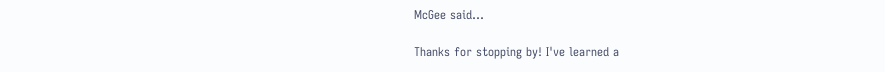McGee said...

Thanks for stopping by! I've learned a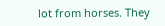lot from horses. They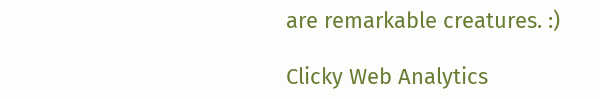are remarkable creatures. :)

Clicky Web Analytics